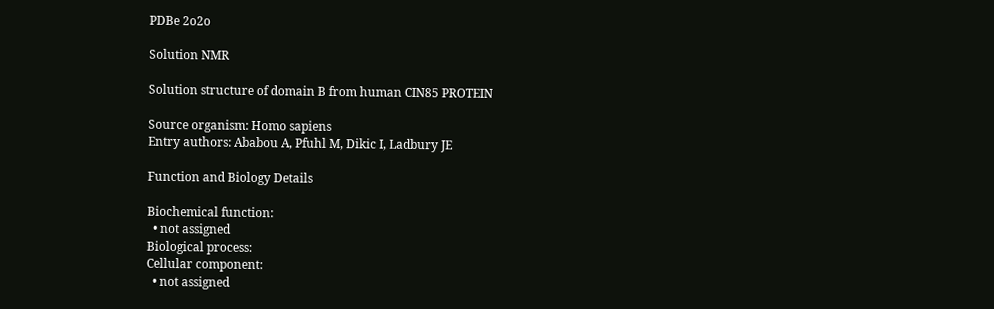PDBe 2o2o

Solution NMR

Solution structure of domain B from human CIN85 PROTEIN

Source organism: Homo sapiens
Entry authors: Ababou A, Pfuhl M, Dikic I, Ladbury JE

Function and Biology Details

Biochemical function:
  • not assigned
Biological process:
Cellular component:
  • not assigned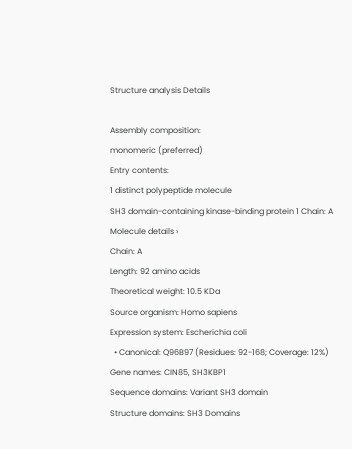Structure analysis Details

Assembly composition:
monomeric (preferred)
Entry contents:
1 distinct polypeptide molecule
SH3 domain-containing kinase-binding protein 1 Chain: A
Molecule details ›
Chain: A
Length: 92 amino acids
Theoretical weight: 10.5 KDa
Source organism: Homo sapiens
Expression system: Escherichia coli
  • Canonical: Q96B97 (Residues: 92-168; Coverage: 12%)
Gene names: CIN85, SH3KBP1
Sequence domains: Variant SH3 domain
Structure domains: SH3 Domains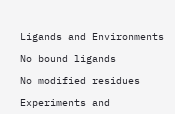Ligands and Environments

No bound ligands

No modified residues

Experiments and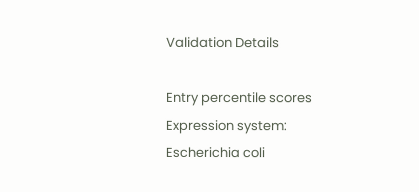Validation Details

Entry percentile scores
Expression system: Escherichia coli